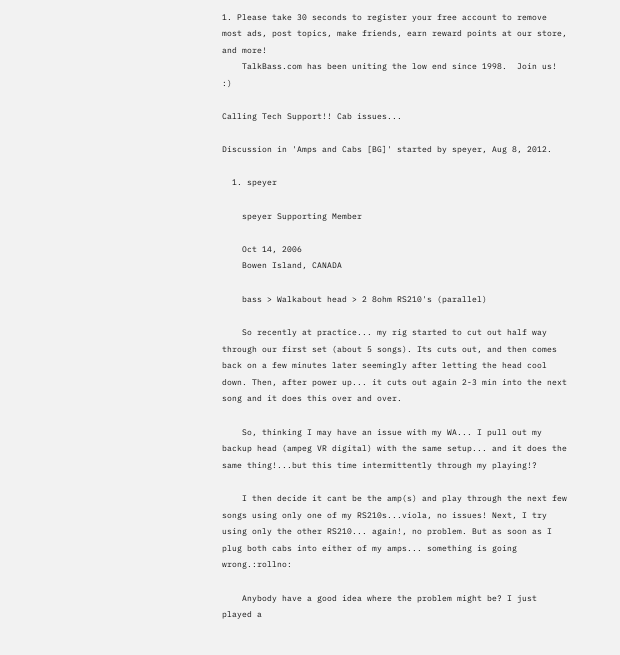1. Please take 30 seconds to register your free account to remove most ads, post topics, make friends, earn reward points at our store, and more!
    TalkBass.com has been uniting the low end since 1998.  Join us! :)

Calling Tech Support!! Cab issues...

Discussion in 'Amps and Cabs [BG]' started by speyer, Aug 8, 2012.

  1. speyer

    speyer Supporting Member

    Oct 14, 2006
    Bowen Island, CANADA

    bass > Walkabout head > 2 8ohm RS210's (parallel)

    So recently at practice... my rig started to cut out half way through our first set (about 5 songs). Its cuts out, and then comes back on a few minutes later seemingly after letting the head cool down. Then, after power up... it cuts out again 2-3 min into the next song and it does this over and over.

    So, thinking I may have an issue with my WA... I pull out my backup head (ampeg VR digital) with the same setup... and it does the same thing!...but this time intermittently through my playing!?

    I then decide it cant be the amp(s) and play through the next few songs using only one of my RS210s...viola, no issues! Next, I try using only the other RS210... again!, no problem. But as soon as I plug both cabs into either of my amps... something is going wrong.:rollno:

    Anybody have a good idea where the problem might be? I just played a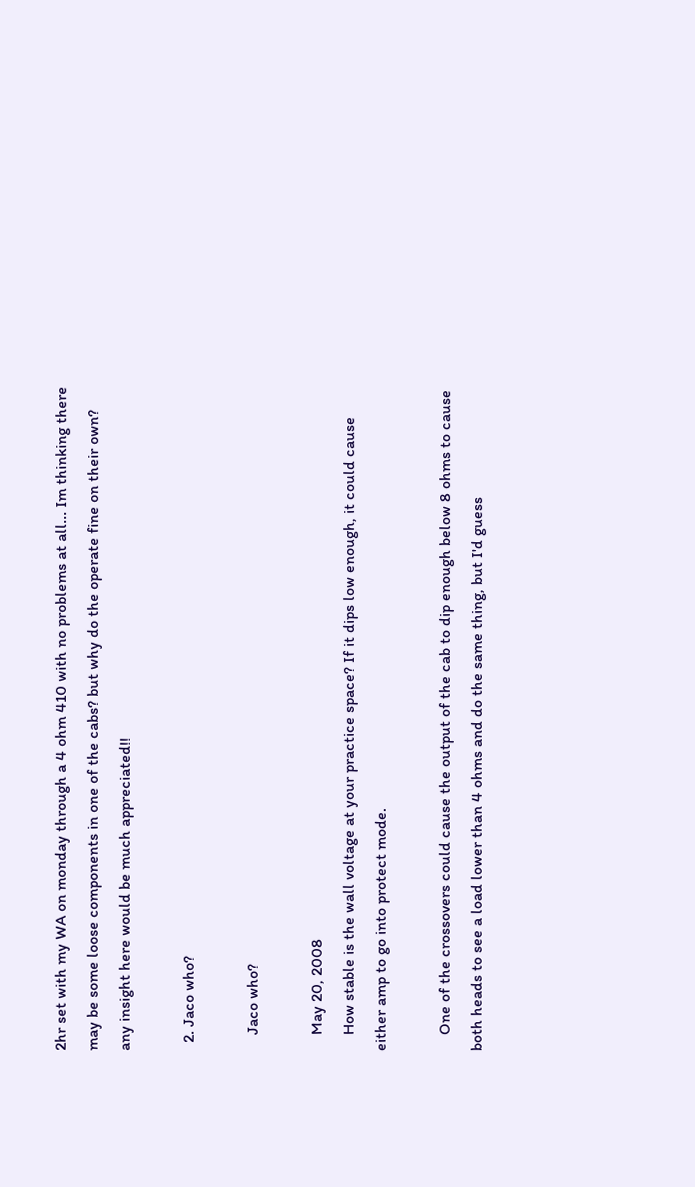2hr set with my WA on monday through a 4 ohm 410 with no problems at all... Im thinking there may be some loose components in one of the cabs? but why do the operate fine on their own? any insight here would be much appreciated!!

  2. Jaco who?

    Jaco who?

    May 20, 2008
    How stable is the wall voltage at your practice space? If it dips low enough, it could cause either amp to go into protect mode.

    One of the crossovers could cause the output of the cab to dip enough below 8 ohms to cause both heads to see a load lower than 4 ohms and do the same thing, but I'd guess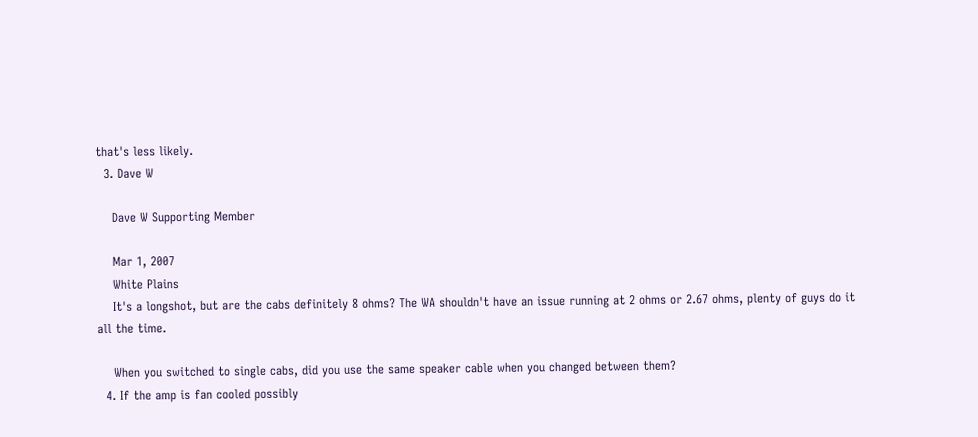that's less likely.
  3. Dave W

    Dave W Supporting Member

    Mar 1, 2007
    White Plains
    It's a longshot, but are the cabs definitely 8 ohms? The WA shouldn't have an issue running at 2 ohms or 2.67 ohms, plenty of guys do it all the time.

    When you switched to single cabs, did you use the same speaker cable when you changed between them?
  4. If the amp is fan cooled possibly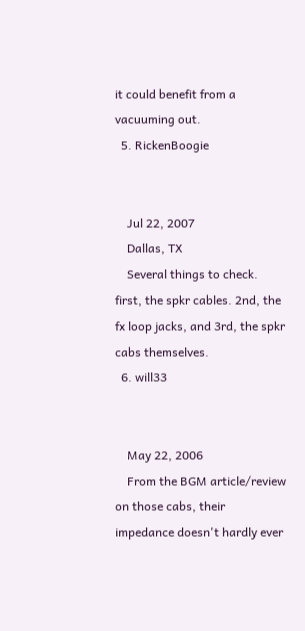it could benefit from a vacuuming out.
  5. RickenBoogie


    Jul 22, 2007
    Dallas, TX
    Several things to check. first, the spkr cables. 2nd, the fx loop jacks, and 3rd, the spkr cabs themselves.
  6. will33


    May 22, 2006
    From the BGM article/review on those cabs, their impedance doesn't hardly ever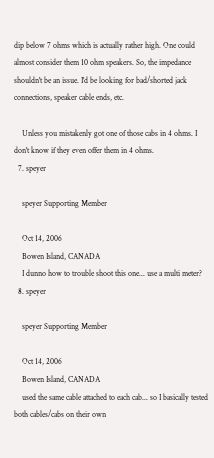dip below 7 ohms which is actually rather high. One could almost consider them 10 ohm speakers. So, the impedance shouldn't be an issue. I'd be looking for bad/shorted jack connections, speaker cable ends, etc.

    Unless you mistakenly got one of those cabs in 4 ohms. I don't know if they even offer them in 4 ohms.
  7. speyer

    speyer Supporting Member

    Oct 14, 2006
    Bowen Island, CANADA
    I dunno how to trouble shoot this one... use a multi meter?
  8. speyer

    speyer Supporting Member

    Oct 14, 2006
    Bowen Island, CANADA
    used the same cable attached to each cab... so I basically tested both cables/cabs on their own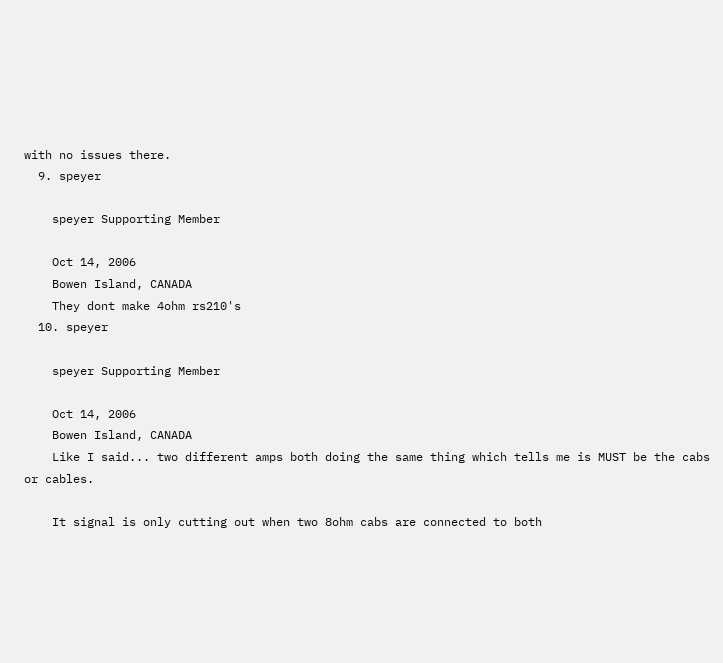with no issues there.
  9. speyer

    speyer Supporting Member

    Oct 14, 2006
    Bowen Island, CANADA
    They dont make 4ohm rs210's
  10. speyer

    speyer Supporting Member

    Oct 14, 2006
    Bowen Island, CANADA
    Like I said... two different amps both doing the same thing which tells me is MUST be the cabs or cables.

    It signal is only cutting out when two 8ohm cabs are connected to both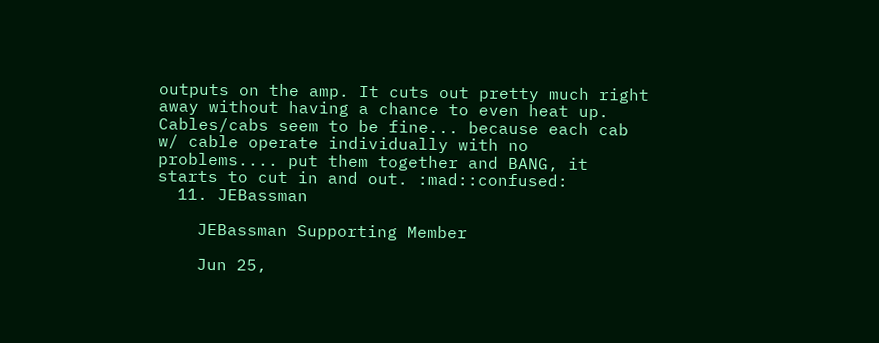outputs on the amp. It cuts out pretty much right away without having a chance to even heat up. Cables/cabs seem to be fine... because each cab w/ cable operate individually with no problems.... put them together and BANG, it starts to cut in and out. :mad::confused:
  11. JEBassman

    JEBassman Supporting Member

    Jun 25,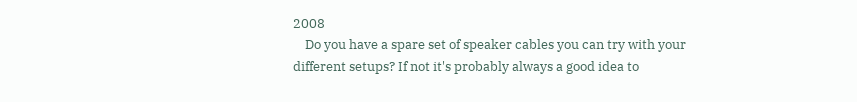2008
    Do you have a spare set of speaker cables you can try with your different setups? If not it's probably always a good idea to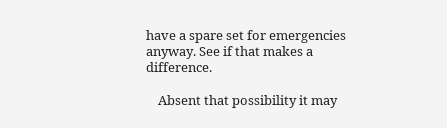have a spare set for emergencies anyway. See if that makes a difference.

    Absent that possibility it may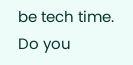be tech time. Do you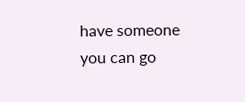have someone you can go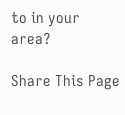to in your area?

Share This Page